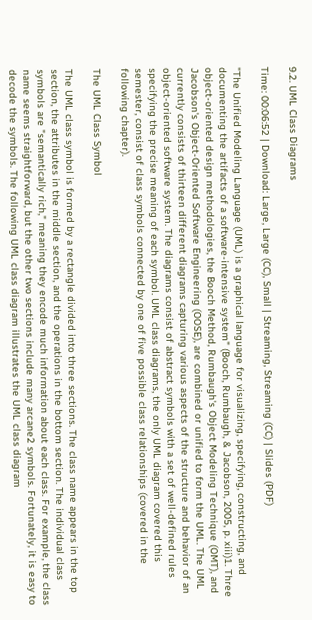9.2. UML Class Diagrams

Time: 00:06:52 | Download: Large, Large (CC), Small | Streaming, Streaming (CC) | Slides (PDF)

"The Unified Modeling Language (UML) is a graphical language for visualizing, specifying, constructing, and documenting the artifacts of a software-intensive system" (Booch, Rumbaugh, & Jacobson, 2005, p. xiii)1. Three object-oriented design methodologies, the Booch Method, Rumbaugh's Object Modeling Technique (OMT), and Jacobson's Object-Oriented Software Engineering (OOSE), are combined or unified to form the UML. The UML currently consists of thirteen different diagrams capturing various aspects of the structure and behavior of an object-oriented software system. The diagrams consist of abstract symbols with a set of well-defined rules specifying the precise meaning of each symbol. UML class diagrams, the only UML diagram covered this semester, consist of class symbols connected by one of five possible class relationships (covered in the following chapter).

The UML Class Symbol

The UML class symbol is formed by a rectangle divided into three sections. The class name appears in the top section, the attributes in the middle section, and the operations in the bottom section. The individual class symbols are "semantically rich," meaning they encode much information about each class. For example, the class name seems straightforward, but the other two sections include many arcane2 symbols. Fortunately, it is easy to decode the symbols. The following UML class diagram illustrates the UML class diagram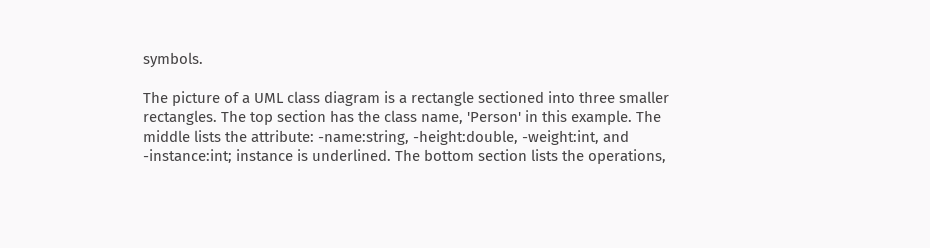symbols.

The picture of a UML class diagram is a rectangle sectioned into three smaller rectangles. The top section has the class name, 'Person' in this example. The middle lists the attribute: -name:string, -height:double, -weight:int, and -instance:int; instance is underlined. The bottom section lists the operations,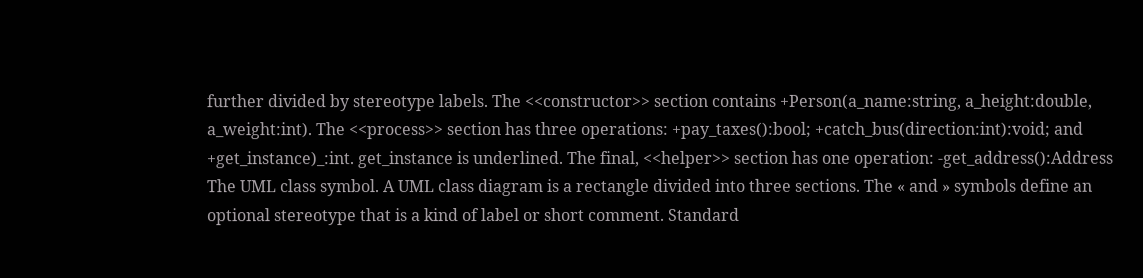further divided by stereotype labels. The <<constructor>> section contains +Person(a_name:string, a_height:double, a_weight:int). The <<process>> section has three operations: +pay_taxes():bool; +catch_bus(direction:int):void; and +get_instance)_:int. get_instance is underlined. The final, <<helper>> section has one operation: -get_address():Address
The UML class symbol. A UML class diagram is a rectangle divided into three sections. The « and » symbols define an optional stereotype that is a kind of label or short comment. Standard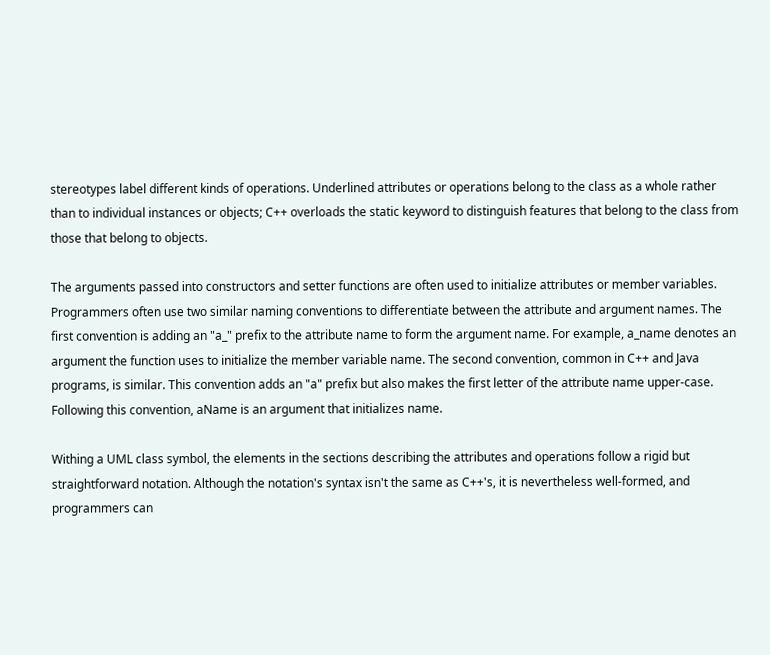stereotypes label different kinds of operations. Underlined attributes or operations belong to the class as a whole rather than to individual instances or objects; C++ overloads the static keyword to distinguish features that belong to the class from those that belong to objects.

The arguments passed into constructors and setter functions are often used to initialize attributes or member variables. Programmers often use two similar naming conventions to differentiate between the attribute and argument names. The first convention is adding an "a_" prefix to the attribute name to form the argument name. For example, a_name denotes an argument the function uses to initialize the member variable name. The second convention, common in C++ and Java programs, is similar. This convention adds an "a" prefix but also makes the first letter of the attribute name upper-case. Following this convention, aName is an argument that initializes name.

Withing a UML class symbol, the elements in the sections describing the attributes and operations follow a rigid but straightforward notation. Although the notation's syntax isn't the same as C++'s, it is nevertheless well-formed, and programmers can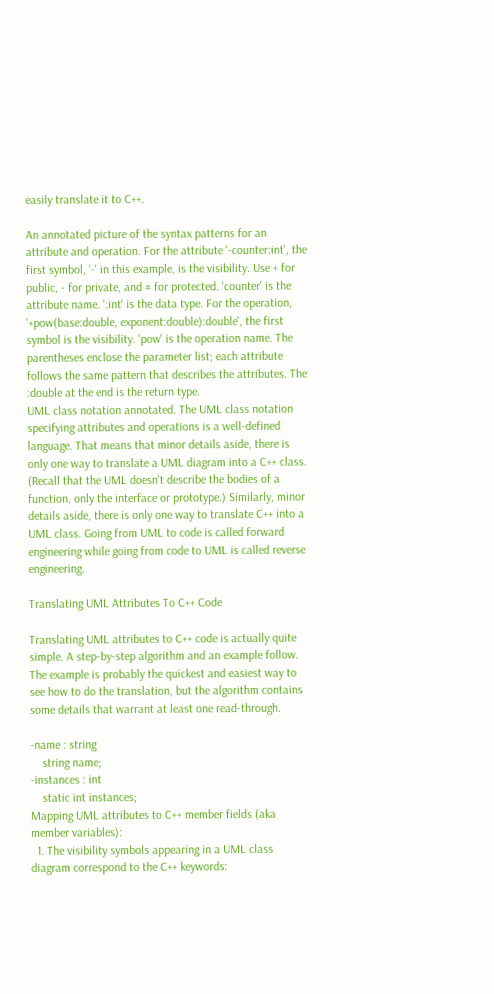easily translate it to C++.

An annotated picture of the syntax patterns for an attribute and operation. For the attribute '-counter:int', the first symbol, '-' in this example, is the visibility. Use + for public, - for private, and # for protected. 'counter' is the attribute name. ':int' is the data type. For the operation, '+pow(base:double, exponent:double):double', the first symbol is the visibility. 'pow' is the operation name. The parentheses enclose the parameter list; each attribute follows the same pattern that describes the attributes. The :double at the end is the return type.
UML class notation annotated. The UML class notation specifying attributes and operations is a well-defined language. That means that minor details aside, there is only one way to translate a UML diagram into a C++ class. (Recall that the UML doesn't describe the bodies of a function, only the interface or prototype.) Similarly, minor details aside, there is only one way to translate C++ into a UML class. Going from UML to code is called forward engineering while going from code to UML is called reverse engineering.

Translating UML Attributes To C++ Code

Translating UML attributes to C++ code is actually quite simple. A step-by-step algorithm and an example follow. The example is probably the quickest and easiest way to see how to do the translation, but the algorithm contains some details that warrant at least one read-through.

-name : string
    string name;
-instances : int
    static int instances;
Mapping UML attributes to C++ member fields (aka member variables):
  1. The visibility symbols appearing in a UML class diagram correspond to the C++ keywords: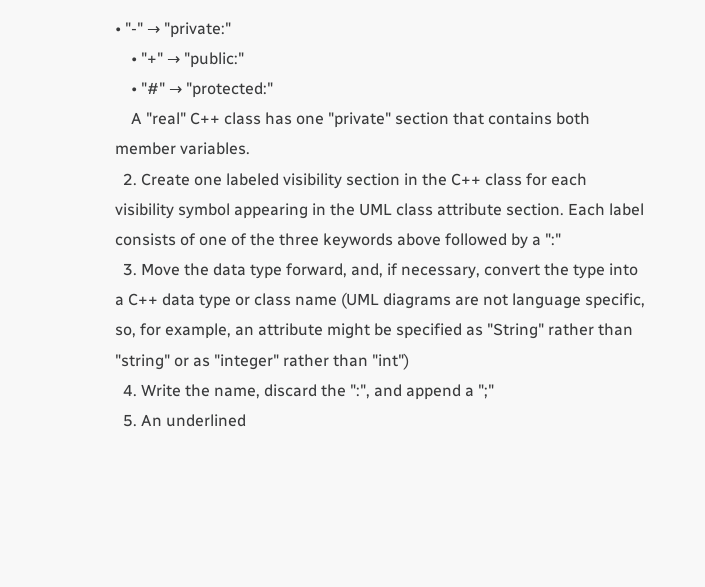• "-" → "private:"
    • "+" → "public:"
    • "#" → "protected:"
    A "real" C++ class has one "private" section that contains both member variables.
  2. Create one labeled visibility section in the C++ class for each visibility symbol appearing in the UML class attribute section. Each label consists of one of the three keywords above followed by a ":"
  3. Move the data type forward, and, if necessary, convert the type into a C++ data type or class name (UML diagrams are not language specific, so, for example, an attribute might be specified as "String" rather than "string" or as "integer" rather than "int")
  4. Write the name, discard the ":", and append a ";"
  5. An underlined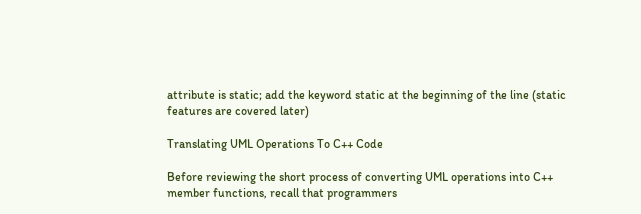attribute is static; add the keyword static at the beginning of the line (static features are covered later)

Translating UML Operations To C++ Code

Before reviewing the short process of converting UML operations into C++ member functions, recall that programmers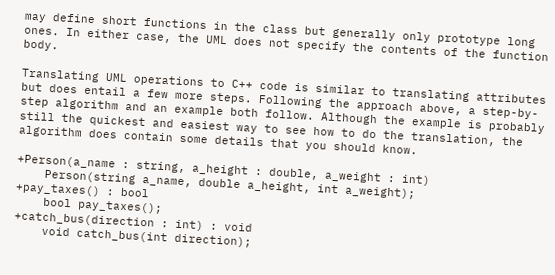may define short functions in the class but generally only prototype long ones. In either case, the UML does not specify the contents of the function body.

Translating UML operations to C++ code is similar to translating attributes but does entail a few more steps. Following the approach above, a step-by-step algorithm and an example both follow. Although the example is probably still the quickest and easiest way to see how to do the translation, the algorithm does contain some details that you should know.

+Person(a_name : string, a_height : double, a_weight : int)
    Person(string a_name, double a_height, int a_weight);
+pay_taxes() : bool
    bool pay_taxes();
+catch_bus(direction : int) : void
    void catch_bus(int direction);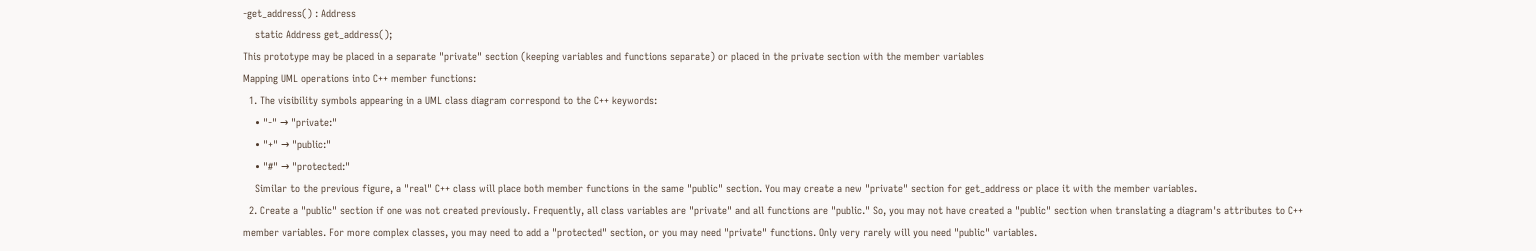-get_address() : Address
    static Address get_address();
This prototype may be placed in a separate "private" section (keeping variables and functions separate) or placed in the private section with the member variables
Mapping UML operations into C++ member functions:
  1. The visibility symbols appearing in a UML class diagram correspond to the C++ keywords:
    • "-" → "private:"
    • "+" → "public:"
    • "#" → "protected:"
    Similar to the previous figure, a "real" C++ class will place both member functions in the same "public" section. You may create a new "private" section for get_address or place it with the member variables.
  2. Create a "public" section if one was not created previously. Frequently, all class variables are "private" and all functions are "public." So, you may not have created a "public" section when translating a diagram's attributes to C++ member variables. For more complex classes, you may need to add a "protected" section, or you may need "private" functions. Only very rarely will you need "public" variables.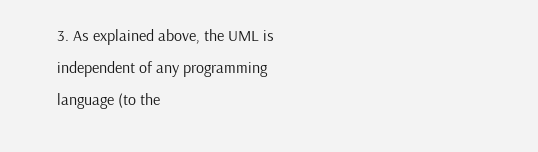3. As explained above, the UML is independent of any programming language (to the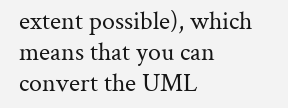extent possible), which means that you can convert the UML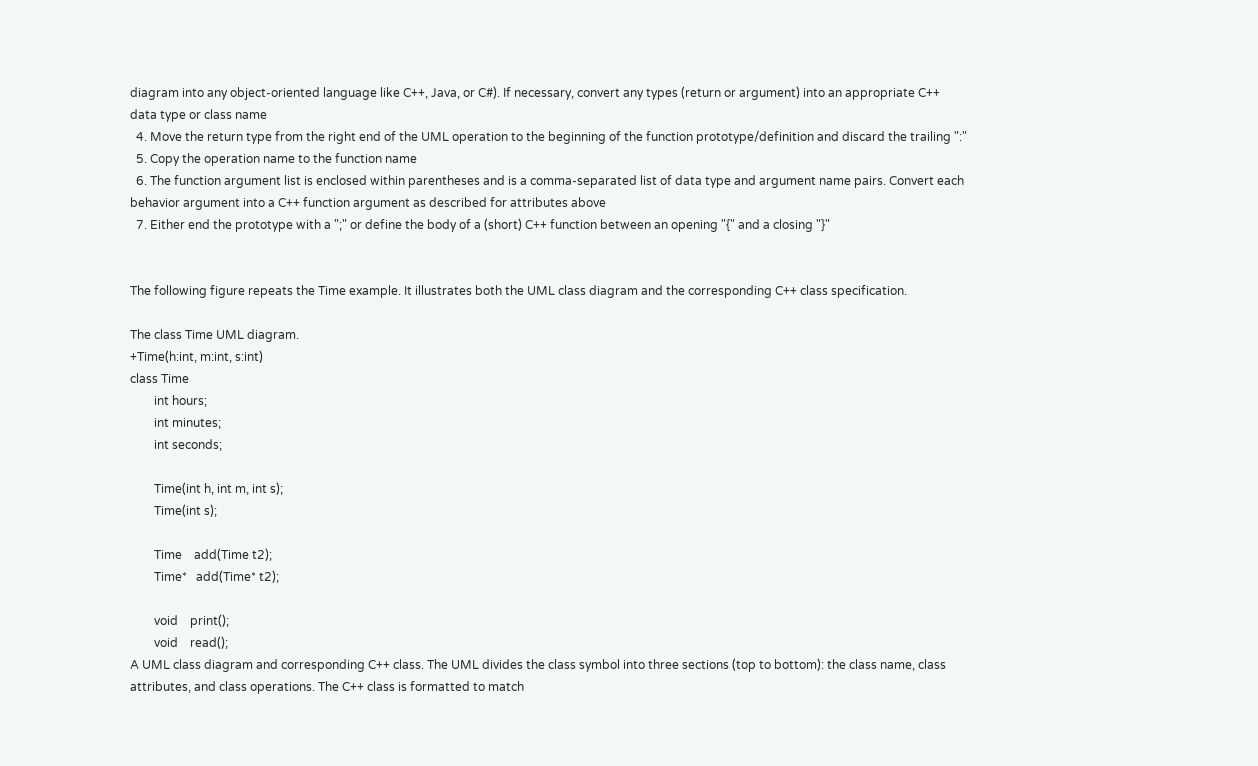diagram into any object-oriented language like C++, Java, or C#). If necessary, convert any types (return or argument) into an appropriate C++ data type or class name
  4. Move the return type from the right end of the UML operation to the beginning of the function prototype/definition and discard the trailing ":"
  5. Copy the operation name to the function name
  6. The function argument list is enclosed within parentheses and is a comma-separated list of data type and argument name pairs. Convert each behavior argument into a C++ function argument as described for attributes above
  7. Either end the prototype with a ";" or define the body of a (short) C++ function between an opening "{" and a closing "}"


The following figure repeats the Time example. It illustrates both the UML class diagram and the corresponding C++ class specification.

The class Time UML diagram.
+Time(h:int, m:int, s:int)
class Time
        int hours;
        int minutes;
        int seconds;

        Time(int h, int m, int s);
        Time(int s);

        Time    add(Time t2);
        Time*   add(Time* t2);

        void    print();
        void    read();
A UML class diagram and corresponding C++ class. The UML divides the class symbol into three sections (top to bottom): the class name, class attributes, and class operations. The C++ class is formatted to match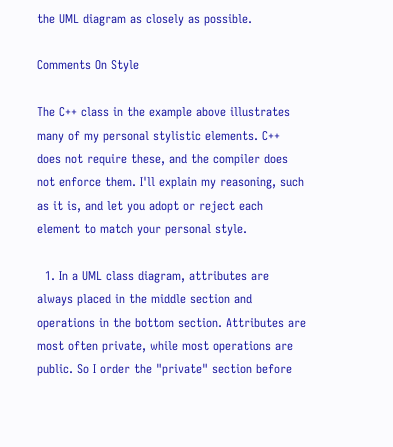the UML diagram as closely as possible.

Comments On Style

The C++ class in the example above illustrates many of my personal stylistic elements. C++ does not require these, and the compiler does not enforce them. I'll explain my reasoning, such as it is, and let you adopt or reject each element to match your personal style.

  1. In a UML class diagram, attributes are always placed in the middle section and operations in the bottom section. Attributes are most often private, while most operations are public. So I order the "private" section before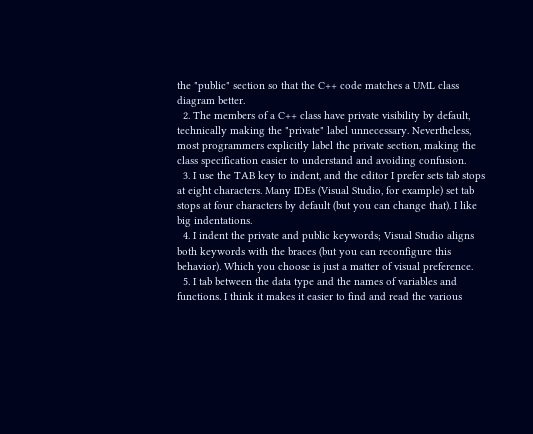the "public" section so that the C++ code matches a UML class diagram better.
  2. The members of a C++ class have private visibility by default, technically making the "private" label unnecessary. Nevertheless, most programmers explicitly label the private section, making the class specification easier to understand and avoiding confusion.
  3. I use the TAB key to indent, and the editor I prefer sets tab stops at eight characters. Many IDEs (Visual Studio, for example) set tab stops at four characters by default (but you can change that). I like big indentations.
  4. I indent the private and public keywords; Visual Studio aligns both keywords with the braces (but you can reconfigure this behavior). Which you choose is just a matter of visual preference.
  5. I tab between the data type and the names of variables and functions. I think it makes it easier to find and read the various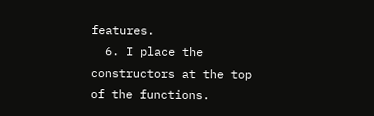features.
  6. I place the constructors at the top of the functions.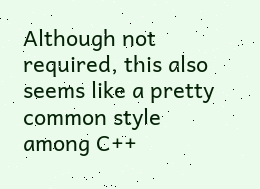Although not required, this also seems like a pretty common style among C++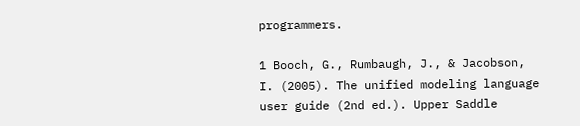programmers.

1 Booch, G., Rumbaugh, J., & Jacobson, I. (2005). The unified modeling language user guide (2nd ed.). Upper Saddle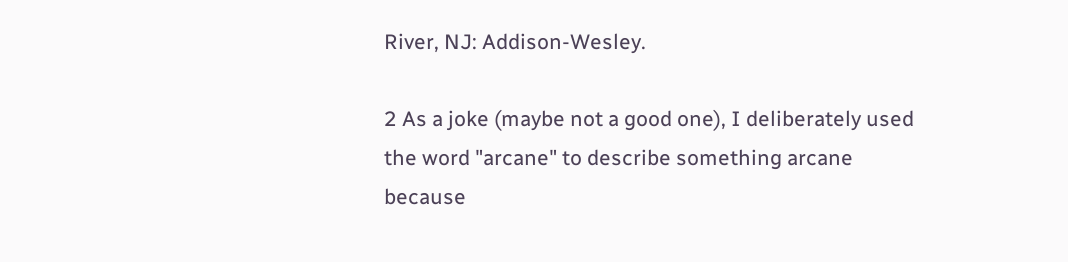River, NJ: Addison-Wesley.

2 As a joke (maybe not a good one), I deliberately used the word "arcane" to describe something arcane because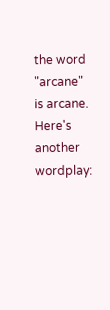the word "arcane" is arcane. Here's another wordplay: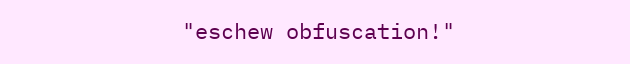"eschew obfuscation!"